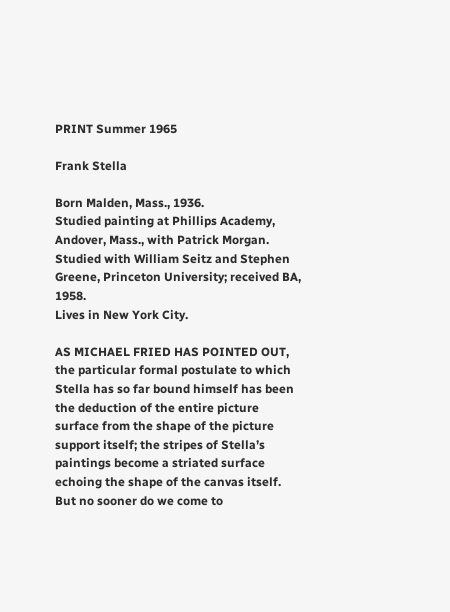PRINT Summer 1965

Frank Stella

Born Malden, Mass., 1936.
Studied painting at Phillips Academy, Andover, Mass., with Patrick Morgan.
Studied with William Seitz and Stephen Greene, Princeton University; received BA, 1958.
Lives in New York City.

AS MICHAEL FRIED HAS POINTED OUT, the particular formal postulate to which Stella has so far bound himself has been the deduction of the entire picture surface from the shape of the picture support itself; the stripes of Stella’s paintings become a striated surface echoing the shape of the canvas itself. But no sooner do we come to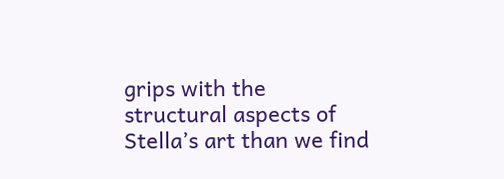grips with the structural aspects of Stella’s art than we find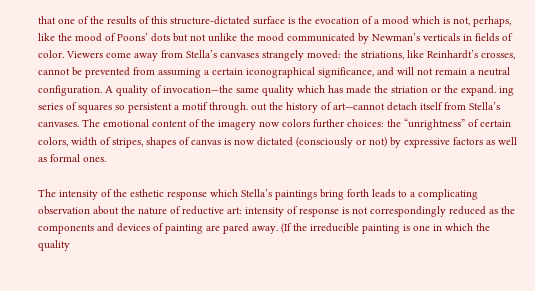that one of the results of this structure-dictated surface is the evocation of a mood which is not, perhaps, like the mood of Poons’ dots but not unlike the mood communicated by Newman’s verticals in fields of color. Viewers come away from Stella’s canvases strangely moved: the striations, like Reinhardt’s crosses, cannot be prevented from assuming a certain iconographical significance, and will not remain a neutral configuration. A quality of invocation—the same quality which has made the striation or the expand. ing series of squares so persistent a motif through. out the history of art—cannot detach itself from Stella’s canvases. The emotional content of the imagery now colors further choices: the “unrightness” of certain colors, width of stripes, shapes of canvas is now dictated (consciously or not) by expressive factors as well as formal ones.

The intensity of the esthetic response which Stella’s paintings bring forth leads to a complicating observation about the nature of reductive art: intensity of response is not correspondingly reduced as the components and devices of painting are pared away. (If the irreducible painting is one in which the quality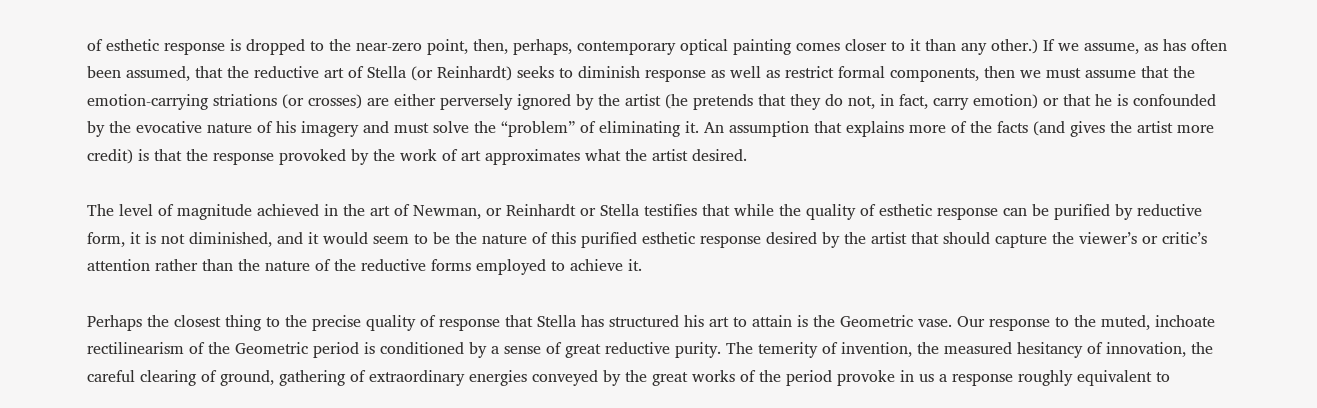of esthetic response is dropped to the near-zero point, then, perhaps, contemporary optical painting comes closer to it than any other.) If we assume, as has often been assumed, that the reductive art of Stella (or Reinhardt) seeks to diminish response as well as restrict formal components, then we must assume that the emotion-carrying striations (or crosses) are either perversely ignored by the artist (he pretends that they do not, in fact, carry emotion) or that he is confounded by the evocative nature of his imagery and must solve the “problem” of eliminating it. An assumption that explains more of the facts (and gives the artist more credit) is that the response provoked by the work of art approximates what the artist desired.

The level of magnitude achieved in the art of Newman, or Reinhardt or Stella testifies that while the quality of esthetic response can be purified by reductive form, it is not diminished, and it would seem to be the nature of this purified esthetic response desired by the artist that should capture the viewer’s or critic’s attention rather than the nature of the reductive forms employed to achieve it.

Perhaps the closest thing to the precise quality of response that Stella has structured his art to attain is the Geometric vase. Our response to the muted, inchoate rectilinearism of the Geometric period is conditioned by a sense of great reductive purity. The temerity of invention, the measured hesitancy of innovation, the careful clearing of ground, gathering of extraordinary energies conveyed by the great works of the period provoke in us a response roughly equivalent to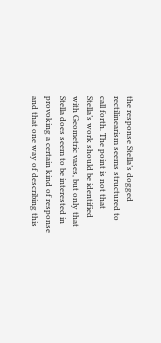the response Stella’s dogged rectilinearism seems structured to call forth. The point is not that Stella’s work should be identified with Geometric vases, but only that Stella does seem to be interested in provoking a certain kind of response and that one way of describing this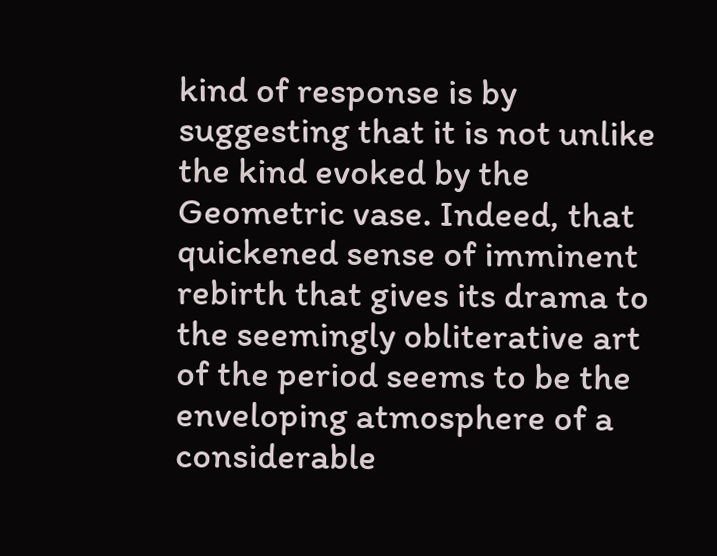kind of response is by suggesting that it is not unlike the kind evoked by the Geometric vase. Indeed, that quickened sense of imminent rebirth that gives its drama to the seemingly obliterative art of the period seems to be the enveloping atmosphere of a considerable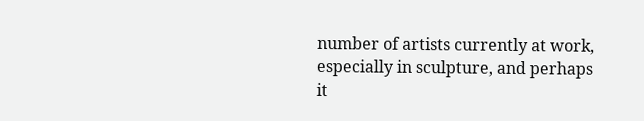number of artists currently at work, especially in sculpture, and perhaps it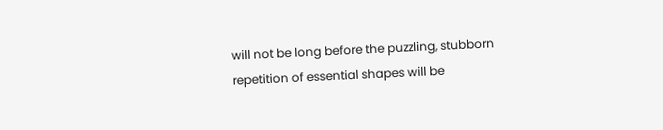will not be long before the puzzling, stubborn repetition of essential shapes will be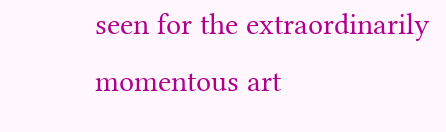seen for the extraordinarily momentous art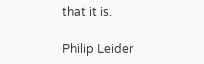that it is.

Philip Leider